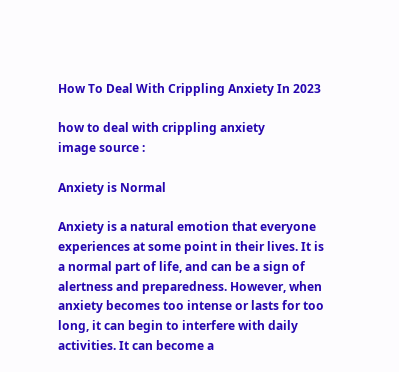How To Deal With Crippling Anxiety In 2023

how to deal with crippling anxiety
image source :

Anxiety is Normal

Anxiety is a natural emotion that everyone experiences at some point in their lives. It is a normal part of life, and can be a sign of alertness and preparedness. However, when anxiety becomes too intense or lasts for too long, it can begin to interfere with daily activities. It can become a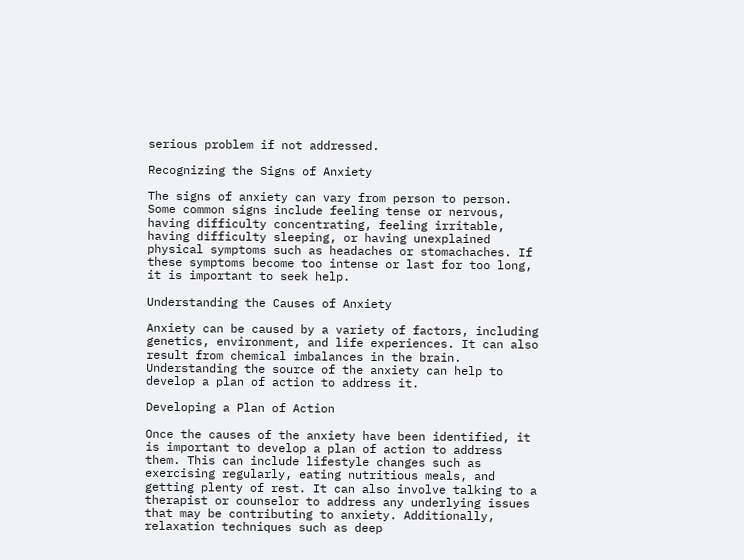serious problem if not addressed.

Recognizing the Signs of Anxiety

The signs of anxiety can vary from person to person. Some common signs include feeling tense or nervous, having difficulty concentrating, feeling irritable, having difficulty sleeping, or having unexplained physical symptoms such as headaches or stomachaches. If these symptoms become too intense or last for too long, it is important to seek help.

Understanding the Causes of Anxiety

Anxiety can be caused by a variety of factors, including genetics, environment, and life experiences. It can also result from chemical imbalances in the brain. Understanding the source of the anxiety can help to develop a plan of action to address it.

Developing a Plan of Action

Once the causes of the anxiety have been identified, it is important to develop a plan of action to address them. This can include lifestyle changes such as exercising regularly, eating nutritious meals, and getting plenty of rest. It can also involve talking to a therapist or counselor to address any underlying issues that may be contributing to anxiety. Additionally, relaxation techniques such as deep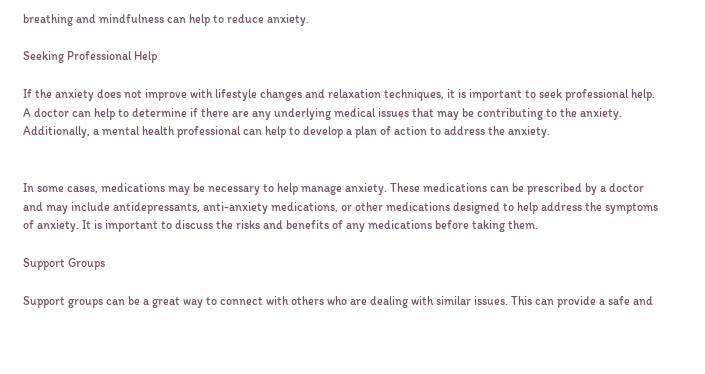breathing and mindfulness can help to reduce anxiety.

Seeking Professional Help

If the anxiety does not improve with lifestyle changes and relaxation techniques, it is important to seek professional help. A doctor can help to determine if there are any underlying medical issues that may be contributing to the anxiety. Additionally, a mental health professional can help to develop a plan of action to address the anxiety.


In some cases, medications may be necessary to help manage anxiety. These medications can be prescribed by a doctor and may include antidepressants, anti-anxiety medications, or other medications designed to help address the symptoms of anxiety. It is important to discuss the risks and benefits of any medications before taking them.

Support Groups

Support groups can be a great way to connect with others who are dealing with similar issues. This can provide a safe and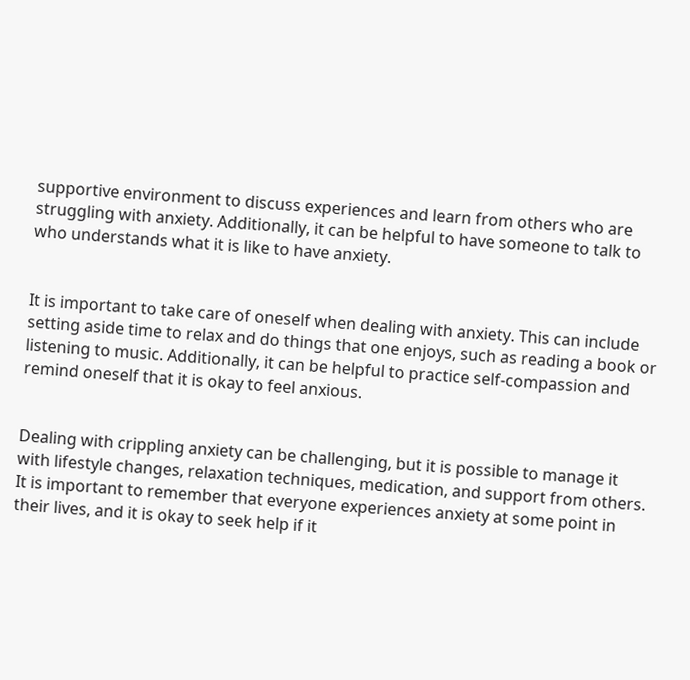supportive environment to discuss experiences and learn from others who are struggling with anxiety. Additionally, it can be helpful to have someone to talk to who understands what it is like to have anxiety.


It is important to take care of oneself when dealing with anxiety. This can include setting aside time to relax and do things that one enjoys, such as reading a book or listening to music. Additionally, it can be helpful to practice self-compassion and remind oneself that it is okay to feel anxious.


Dealing with crippling anxiety can be challenging, but it is possible to manage it with lifestyle changes, relaxation techniques, medication, and support from others. It is important to remember that everyone experiences anxiety at some point in their lives, and it is okay to seek help if it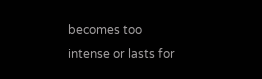becomes too intense or lasts for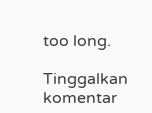too long.

Tinggalkan komentar